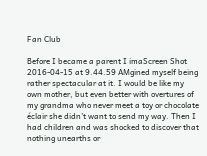Fan Club

Before I became a parent I imaScreen Shot 2016-04-15 at 9.44.59 AMgined myself being rather spectacular at it. I would be like my own mother, but even better with overtures of my grandma who never meet a toy or chocolate éclair she didn’t want to send my way. Then I had children and was shocked to discover that nothing unearths or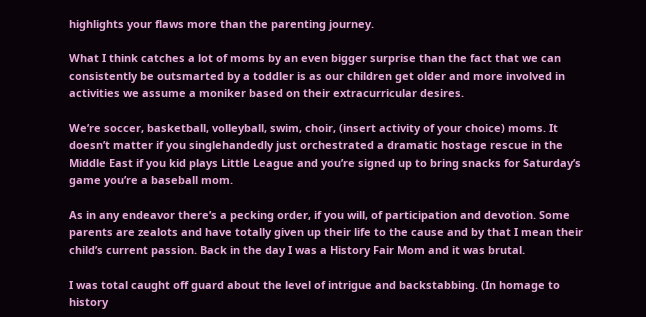highlights your flaws more than the parenting journey.

What I think catches a lot of moms by an even bigger surprise than the fact that we can consistently be outsmarted by a toddler is as our children get older and more involved in activities we assume a moniker based on their extracurricular desires.

We’re soccer, basketball, volleyball, swim, choir, (insert activity of your choice) moms. It doesn’t matter if you singlehandedly just orchestrated a dramatic hostage rescue in the Middle East if you kid plays Little League and you’re signed up to bring snacks for Saturday’s game you’re a baseball mom.

As in any endeavor there’s a pecking order, if you will, of participation and devotion. Some parents are zealots and have totally given up their life to the cause and by that I mean their child’s current passion. Back in the day I was a History Fair Mom and it was brutal.

I was total caught off guard about the level of intrigue and backstabbing. (In homage to history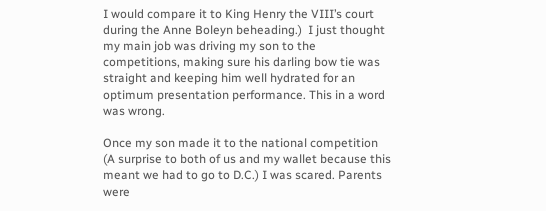I would compare it to King Henry the VIII’s court during the Anne Boleyn beheading.)  I just thought my main job was driving my son to the competitions, making sure his darling bow tie was straight and keeping him well hydrated for an optimum presentation performance. This in a word was wrong.

Once my son made it to the national competition (A surprise to both of us and my wallet because this meant we had to go to D.C.) I was scared. Parents were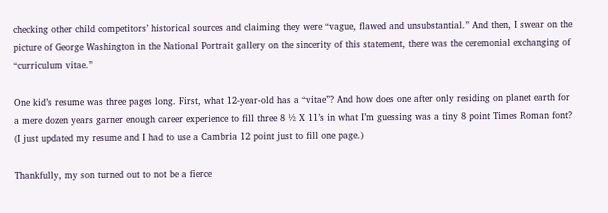checking other child competitors’ historical sources and claiming they were “vague, flawed and unsubstantial.” And then, I swear on the picture of George Washington in the National Portrait gallery on the sincerity of this statement, there was the ceremonial exchanging of “curriculum vitae.”

One kid’s resume was three pages long. First, what 12-year-old has a “vitae”? And how does one after only residing on planet earth for a mere dozen years garner enough career experience to fill three 8 ½ X 11’s in what I’m guessing was a tiny 8 point Times Roman font? (I just updated my resume and I had to use a Cambria 12 point just to fill one page.)

Thankfully, my son turned out to not be a fierce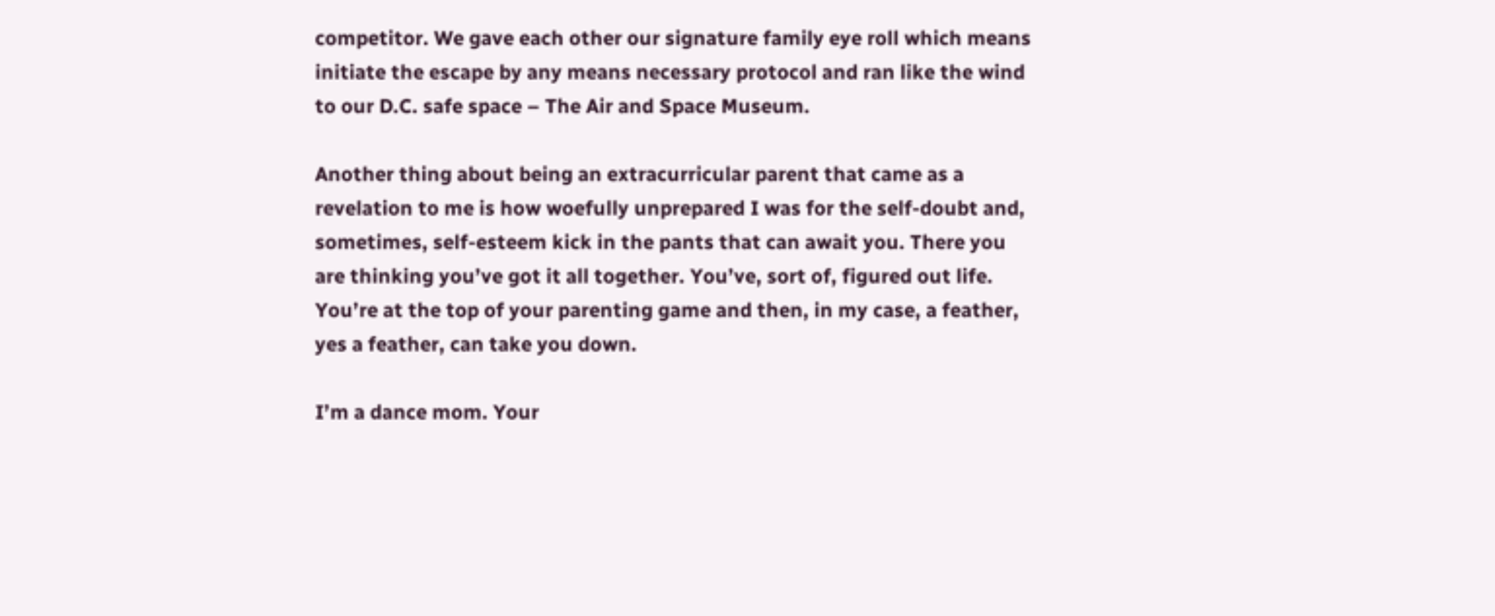competitor. We gave each other our signature family eye roll which means initiate the escape by any means necessary protocol and ran like the wind to our D.C. safe space – The Air and Space Museum.

Another thing about being an extracurricular parent that came as a revelation to me is how woefully unprepared I was for the self-doubt and, sometimes, self-esteem kick in the pants that can await you. There you are thinking you’ve got it all together. You’ve, sort of, figured out life. You’re at the top of your parenting game and then, in my case, a feather, yes a feather, can take you down.

I’m a dance mom. Your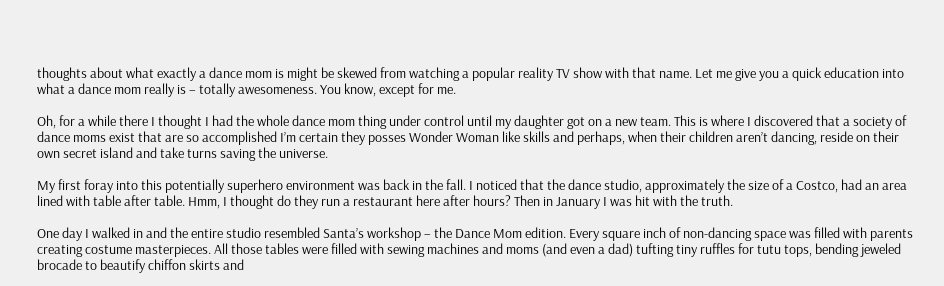thoughts about what exactly a dance mom is might be skewed from watching a popular reality TV show with that name. Let me give you a quick education into what a dance mom really is – totally awesomeness. You know, except for me.

Oh, for a while there I thought I had the whole dance mom thing under control until my daughter got on a new team. This is where I discovered that a society of dance moms exist that are so accomplished I’m certain they posses Wonder Woman like skills and perhaps, when their children aren’t dancing, reside on their own secret island and take turns saving the universe.

My first foray into this potentially superhero environment was back in the fall. I noticed that the dance studio, approximately the size of a Costco, had an area lined with table after table. Hmm, I thought do they run a restaurant here after hours? Then in January I was hit with the truth.

One day I walked in and the entire studio resembled Santa’s workshop – the Dance Mom edition. Every square inch of non-dancing space was filled with parents creating costume masterpieces. All those tables were filled with sewing machines and moms (and even a dad) tufting tiny ruffles for tutu tops, bending jeweled brocade to beautify chiffon skirts and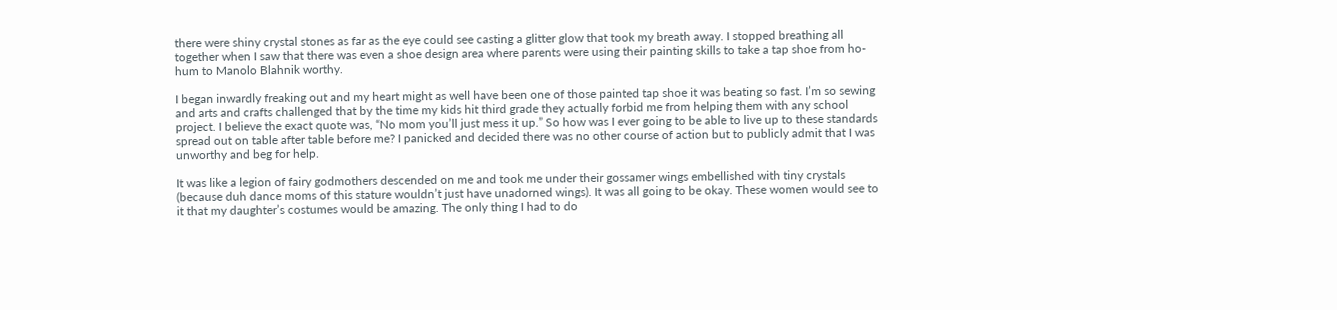there were shiny crystal stones as far as the eye could see casting a glitter glow that took my breath away. I stopped breathing all together when I saw that there was even a shoe design area where parents were using their painting skills to take a tap shoe from ho-hum to Manolo Blahnik worthy.

I began inwardly freaking out and my heart might as well have been one of those painted tap shoe it was beating so fast. I’m so sewing and arts and crafts challenged that by the time my kids hit third grade they actually forbid me from helping them with any school project. I believe the exact quote was, “No mom you’ll just mess it up.” So how was I ever going to be able to live up to these standards spread out on table after table before me? I panicked and decided there was no other course of action but to publicly admit that I was unworthy and beg for help.

It was like a legion of fairy godmothers descended on me and took me under their gossamer wings embellished with tiny crystals (because duh dance moms of this stature wouldn’t just have unadorned wings). It was all going to be okay. These women would see to it that my daughter’s costumes would be amazing. The only thing I had to do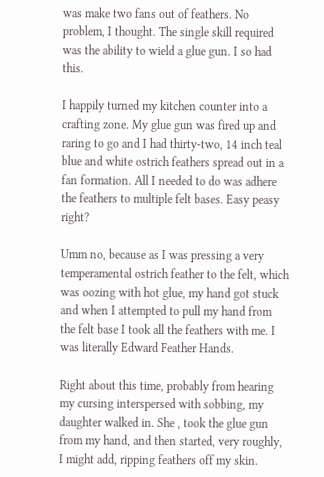was make two fans out of feathers. No problem, I thought. The single skill required was the ability to wield a glue gun. I so had this.

I happily turned my kitchen counter into a crafting zone. My glue gun was fired up and raring to go and I had thirty-two, 14 inch teal blue and white ostrich feathers spread out in a fan formation. All I needed to do was adhere the feathers to multiple felt bases. Easy peasy right?

Umm no, because as I was pressing a very temperamental ostrich feather to the felt, which was oozing with hot glue, my hand got stuck and when I attempted to pull my hand from the felt base I took all the feathers with me. I was literally Edward Feather Hands.

Right about this time, probably from hearing my cursing interspersed with sobbing, my daughter walked in. She , took the glue gun from my hand, and then started, very roughly, I might add, ripping feathers off my skin.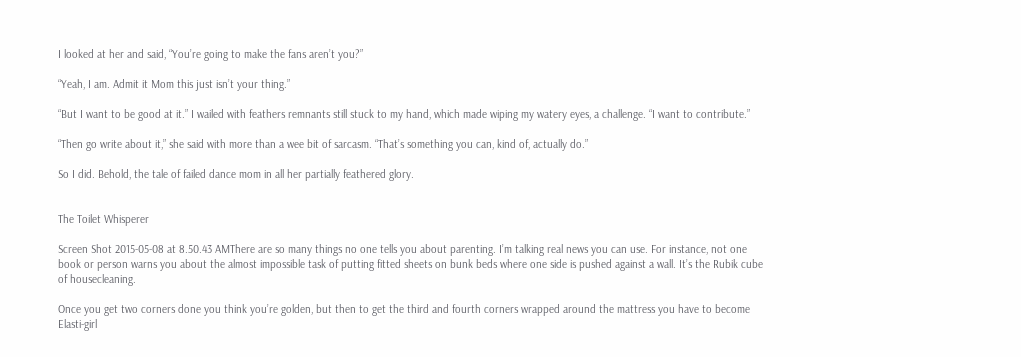I looked at her and said, “You’re going to make the fans aren’t you?”

“Yeah, I am. Admit it Mom this just isn’t your thing.”

“But I want to be good at it.” I wailed with feathers remnants still stuck to my hand, which made wiping my watery eyes, a challenge. “I want to contribute.”

“Then go write about it,” she said with more than a wee bit of sarcasm. “That’s something you can, kind of, actually do.”

So I did. Behold, the tale of failed dance mom in all her partially feathered glory.


The Toilet Whisperer

Screen Shot 2015-05-08 at 8.50.43 AMThere are so many things no one tells you about parenting. I’m talking real news you can use. For instance, not one book or person warns you about the almost impossible task of putting fitted sheets on bunk beds where one side is pushed against a wall. It’s the Rubik cube of housecleaning.

Once you get two corners done you think you’re golden, but then to get the third and fourth corners wrapped around the mattress you have to become Elasti-girl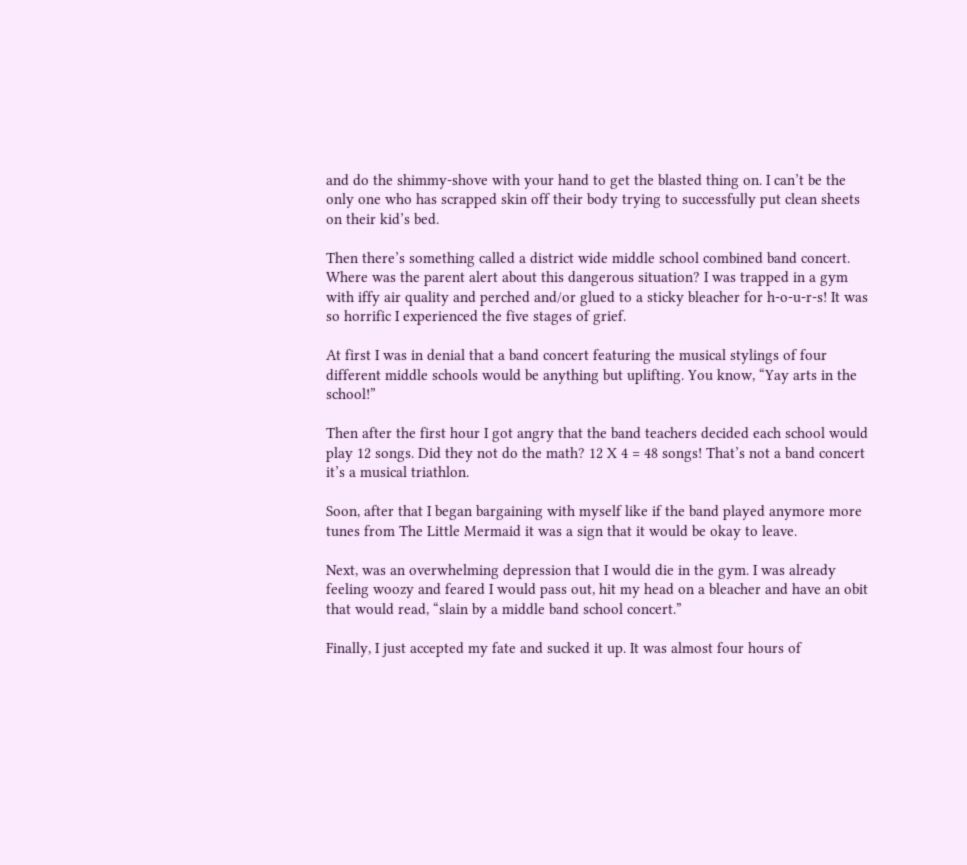and do the shimmy-shove with your hand to get the blasted thing on. I can’t be the only one who has scrapped skin off their body trying to successfully put clean sheets on their kid’s bed.

Then there’s something called a district wide middle school combined band concert. Where was the parent alert about this dangerous situation? I was trapped in a gym with iffy air quality and perched and/or glued to a sticky bleacher for h-o-u-r-s! It was so horrific I experienced the five stages of grief.

At first I was in denial that a band concert featuring the musical stylings of four different middle schools would be anything but uplifting. You know, “Yay arts in the school!”

Then after the first hour I got angry that the band teachers decided each school would play 12 songs. Did they not do the math? 12 X 4 = 48 songs! That’s not a band concert it’s a musical triathlon.

Soon, after that I began bargaining with myself like if the band played anymore more tunes from The Little Mermaid it was a sign that it would be okay to leave.

Next, was an overwhelming depression that I would die in the gym. I was already feeling woozy and feared I would pass out, hit my head on a bleacher and have an obit that would read, “slain by a middle band school concert.”

Finally, I just accepted my fate and sucked it up. It was almost four hours of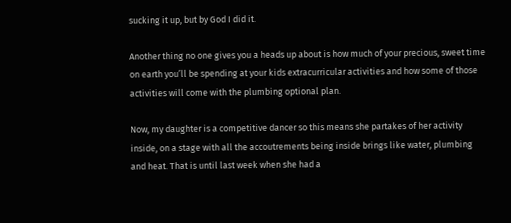sucking it up, but by God I did it.

Another thing no one gives you a heads up about is how much of your precious, sweet time on earth you’ll be spending at your kids extracurricular activities and how some of those activities will come with the plumbing optional plan.

Now, my daughter is a competitive dancer so this means she partakes of her activity inside, on a stage with all the accoutrements being inside brings like water, plumbing and heat. That is until last week when she had a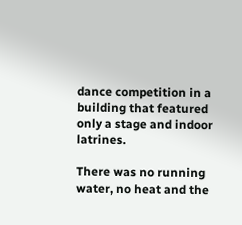dance competition in a building that featured only a stage and indoor latrines.

There was no running water, no heat and the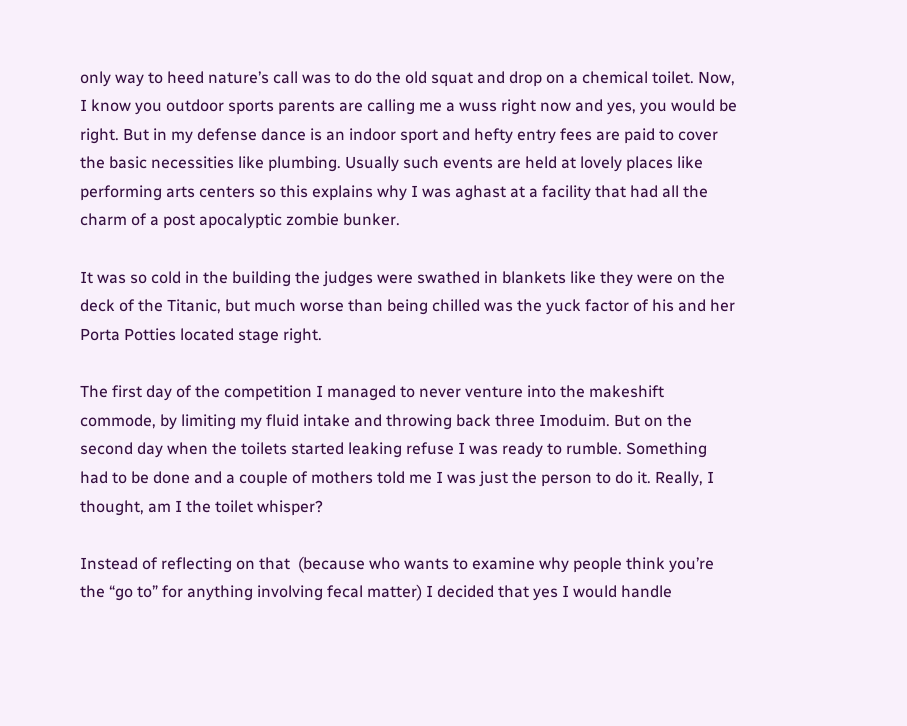only way to heed nature’s call was to do the old squat and drop on a chemical toilet. Now, I know you outdoor sports parents are calling me a wuss right now and yes, you would be right. But in my defense dance is an indoor sport and hefty entry fees are paid to cover the basic necessities like plumbing. Usually such events are held at lovely places like performing arts centers so this explains why I was aghast at a facility that had all the charm of a post apocalyptic zombie bunker.

It was so cold in the building the judges were swathed in blankets like they were on the deck of the Titanic, but much worse than being chilled was the yuck factor of his and her Porta Potties located stage right.

The first day of the competition I managed to never venture into the makeshift commode, by limiting my fluid intake and throwing back three Imoduim. But on the second day when the toilets started leaking refuse I was ready to rumble. Something had to be done and a couple of mothers told me I was just the person to do it. Really, I thought, am I the toilet whisper?

Instead of reflecting on that  (because who wants to examine why people think you’re the “go to” for anything involving fecal matter) I decided that yes I would handle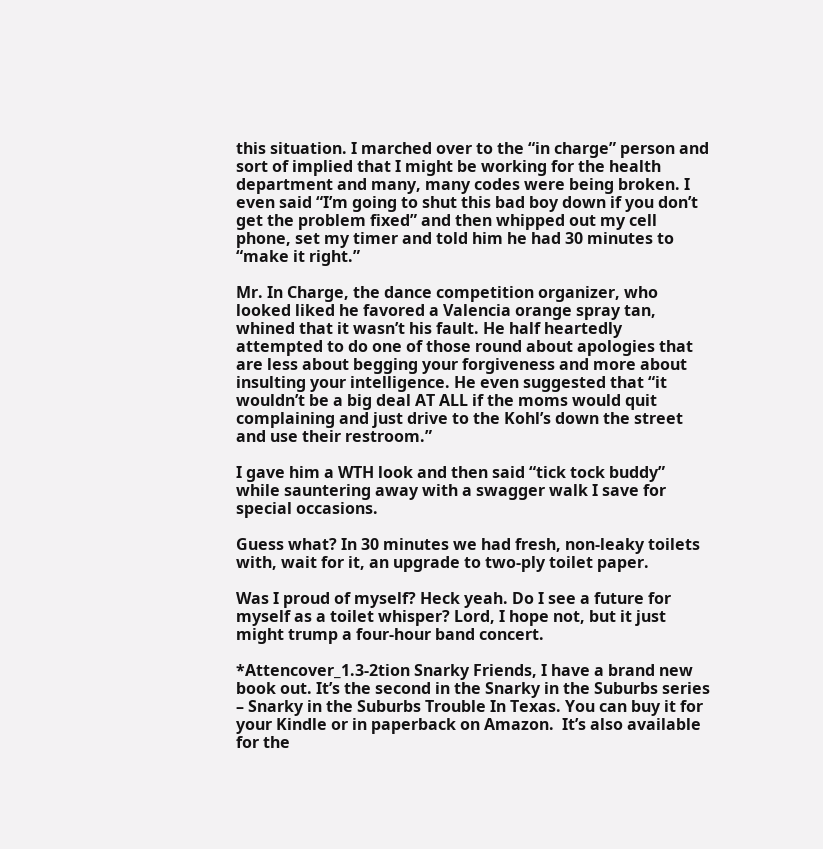this situation. I marched over to the “in charge” person and sort of implied that I might be working for the health department and many, many codes were being broken. I even said “I’m going to shut this bad boy down if you don’t get the problem fixed” and then whipped out my cell phone, set my timer and told him he had 30 minutes to “make it right.”

Mr. In Charge, the dance competition organizer, who looked liked he favored a Valencia orange spray tan, whined that it wasn’t his fault. He half heartedly attempted to do one of those round about apologies that are less about begging your forgiveness and more about insulting your intelligence. He even suggested that “it wouldn’t be a big deal AT ALL if the moms would quit complaining and just drive to the Kohl’s down the street and use their restroom.”

I gave him a WTH look and then said “tick tock buddy” while sauntering away with a swagger walk I save for special occasions.

Guess what? In 30 minutes we had fresh, non-leaky toilets with, wait for it, an upgrade to two-ply toilet paper.

Was I proud of myself? Heck yeah. Do I see a future for myself as a toilet whisper? Lord, I hope not, but it just might trump a four-hour band concert.

*Attencover_1.3-2tion Snarky Friends, I have a brand new book out. It’s the second in the Snarky in the Suburbs series – Snarky in the Suburbs Trouble In Texas. You can buy it for your Kindle or in paperback on Amazon.  It’s also available for the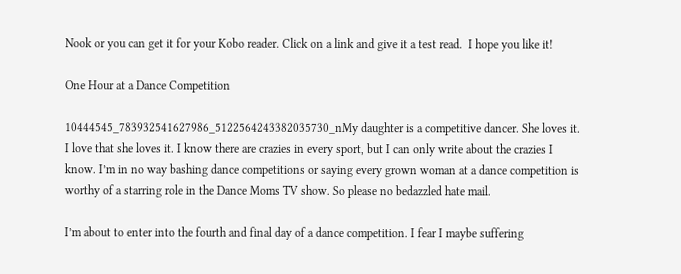Nook or you can get it for your Kobo reader. Click on a link and give it a test read.  I hope you like it!

One Hour at a Dance Competition

10444545_783932541627986_5122564243382035730_nMy daughter is a competitive dancer. She loves it. I love that she loves it. I know there are crazies in every sport, but I can only write about the crazies I know. I’m in no way bashing dance competitions or saying every grown woman at a dance competition is worthy of a starring role in the Dance Moms TV show. So please no bedazzled hate mail.

I’m about to enter into the fourth and final day of a dance competition. I fear I maybe suffering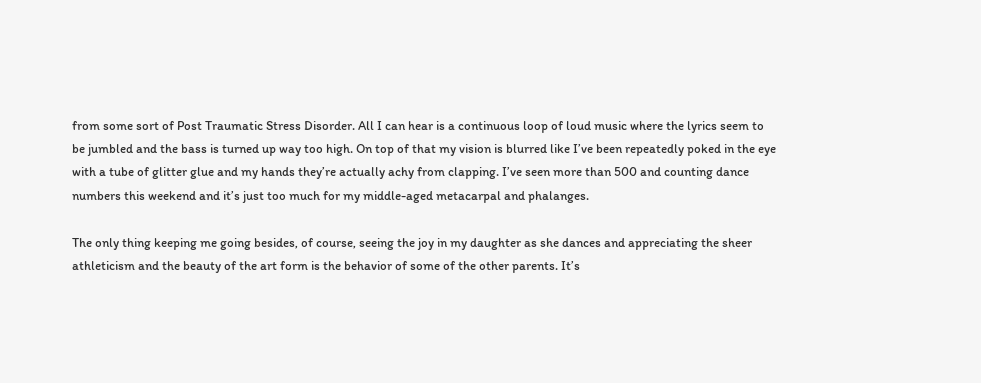from some sort of Post Traumatic Stress Disorder. All I can hear is a continuous loop of loud music where the lyrics seem to be jumbled and the bass is turned up way too high. On top of that my vision is blurred like I’ve been repeatedly poked in the eye with a tube of glitter glue and my hands they’re actually achy from clapping. I’ve seen more than 500 and counting dance numbers this weekend and it’s just too much for my middle-aged metacarpal and phalanges.

The only thing keeping me going besides, of course, seeing the joy in my daughter as she dances and appreciating the sheer athleticism and the beauty of the art form is the behavior of some of the other parents. It’s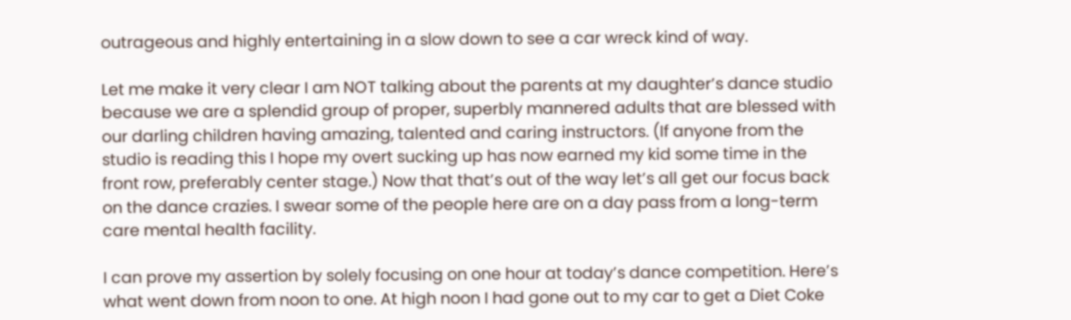outrageous and highly entertaining in a slow down to see a car wreck kind of way.

Let me make it very clear I am NOT talking about the parents at my daughter’s dance studio because we are a splendid group of proper, superbly mannered adults that are blessed with our darling children having amazing, talented and caring instructors. (If anyone from the studio is reading this I hope my overt sucking up has now earned my kid some time in the front row, preferably center stage.) Now that that’s out of the way let’s all get our focus back on the dance crazies. I swear some of the people here are on a day pass from a long-term care mental health facility.

I can prove my assertion by solely focusing on one hour at today’s dance competition. Here’s what went down from noon to one. At high noon I had gone out to my car to get a Diet Coke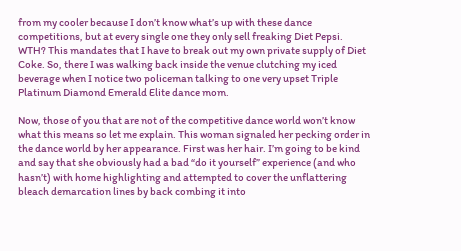from my cooler because I don’t know what’s up with these dance competitions, but at every single one they only sell freaking Diet Pepsi. WTH? This mandates that I have to break out my own private supply of Diet Coke. So, there I was walking back inside the venue clutching my iced beverage when I notice two policeman talking to one very upset Triple Platinum Diamond Emerald Elite dance mom.

Now, those of you that are not of the competitive dance world won’t know what this means so let me explain. This woman signaled her pecking order in the dance world by her appearance. First was her hair. I’m going to be kind and say that she obviously had a bad “do it yourself” experience (and who hasn’t) with home highlighting and attempted to cover the unflattering bleach demarcation lines by back combing it into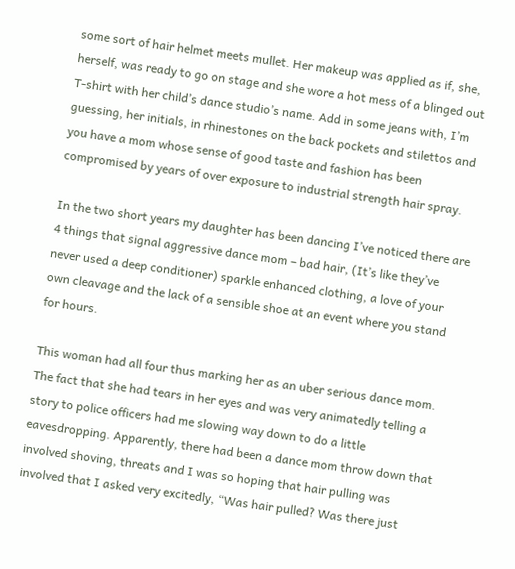some sort of hair helmet meets mullet. Her makeup was applied as if, she, herself, was ready to go on stage and she wore a hot mess of a blinged out T-shirt with her child’s dance studio’s name. Add in some jeans with, I’m guessing, her initials, in rhinestones on the back pockets and stilettos and you have a mom whose sense of good taste and fashion has been compromised by years of over exposure to industrial strength hair spray.

In the two short years my daughter has been dancing I’ve noticed there are 4 things that signal aggressive dance mom – bad hair, (It’s like they’ve never used a deep conditioner) sparkle enhanced clothing, a love of your own cleavage and the lack of a sensible shoe at an event where you stand for hours.

This woman had all four thus marking her as an uber serious dance mom. The fact that she had tears in her eyes and was very animatedly telling a story to police officers had me slowing way down to do a little eavesdropping. Apparently, there had been a dance mom throw down that involved shoving, threats and I was so hoping that hair pulling was involved that I asked very excitedly, “Was hair pulled? Was there just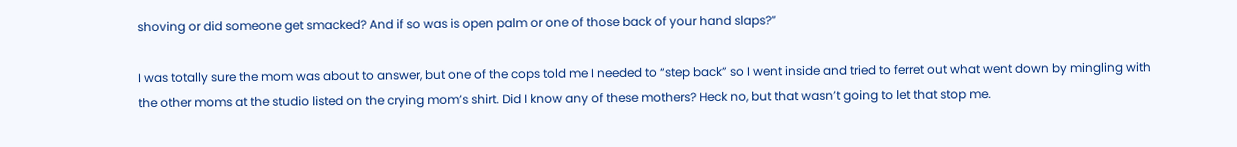shoving or did someone get smacked? And if so was is open palm or one of those back of your hand slaps?”

I was totally sure the mom was about to answer, but one of the cops told me I needed to “step back” so I went inside and tried to ferret out what went down by mingling with the other moms at the studio listed on the crying mom’s shirt. Did I know any of these mothers? Heck no, but that wasn’t going to let that stop me.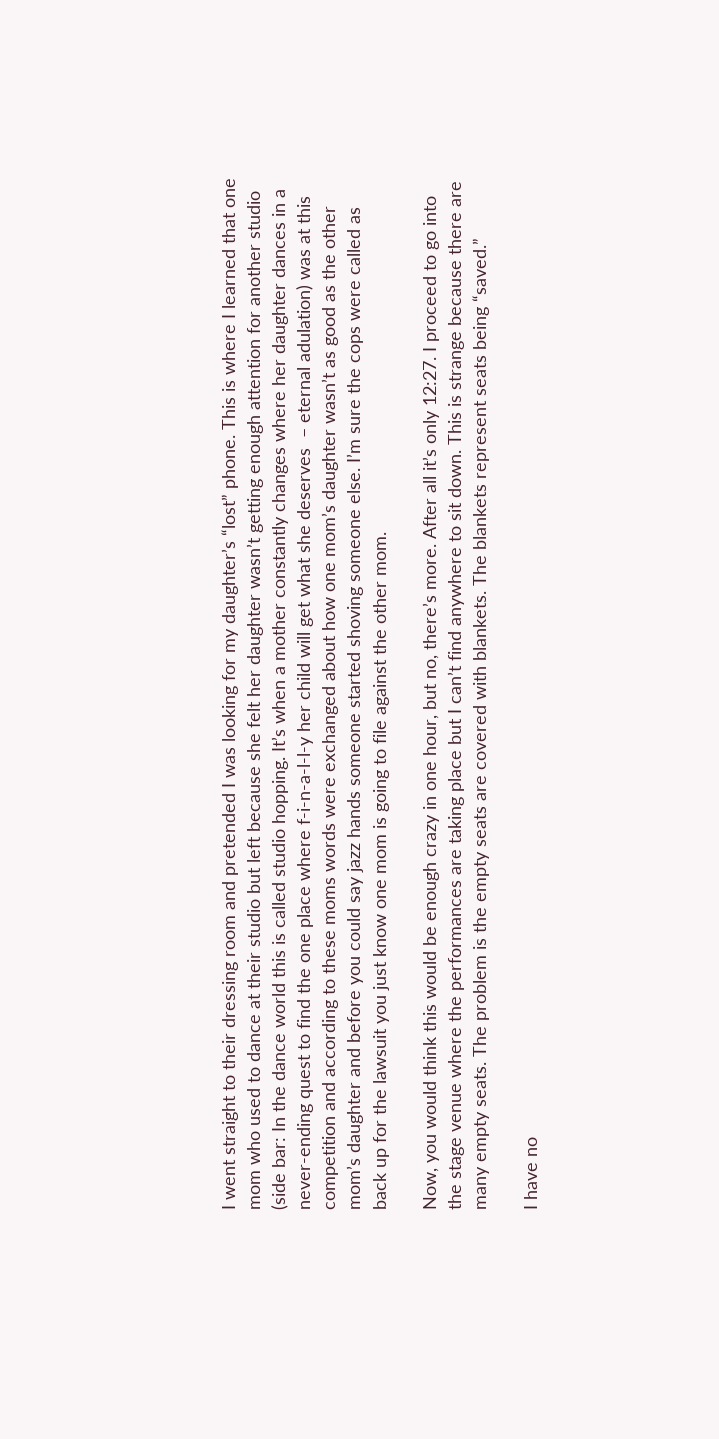I went straight to their dressing room and pretended I was looking for my daughter’s “lost” phone. This is where I learned that one mom who used to dance at their studio but left because she felt her daughter wasn’t getting enough attention for another studio (side bar: In the dance world this is called studio hopping. It’s when a mother constantly changes where her daughter dances in a never-ending quest to find the one place where f-i-n-a-l-l-y her child will get what she deserves  – eternal adulation) was at this competition and according to these moms words were exchanged about how one mom’s daughter wasn’t as good as the other mom’s daughter and before you could say jazz hands someone started shoving someone else. I’m sure the cops were called as back up for the lawsuit you just know one mom is going to file against the other mom.

Now, you would think this would be enough crazy in one hour, but no, there’s more. After all it’s only 12:27. I proceed to go into the stage venue where the performances are taking place but I can’t find anywhere to sit down. This is strange because there are many empty seats. The problem is the empty seats are covered with blankets. The blankets represent seats being “saved.”

I have no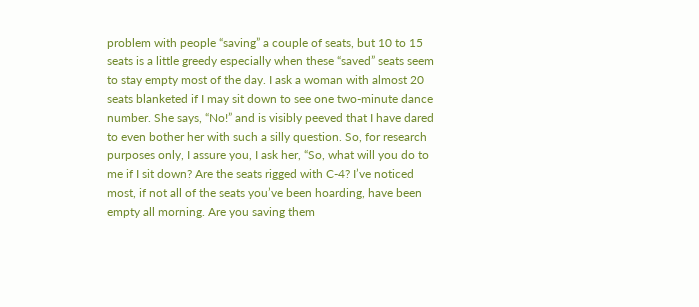problem with people “saving” a couple of seats, but 10 to 15 seats is a little greedy especially when these “saved” seats seem to stay empty most of the day. I ask a woman with almost 20 seats blanketed if I may sit down to see one two-minute dance number. She says, “No!” and is visibly peeved that I have dared to even bother her with such a silly question. So, for research purposes only, I assure you, I ask her, “So, what will you do to me if I sit down? Are the seats rigged with C-4? I’ve noticed most, if not all of the seats you’ve been hoarding, have been empty all morning. Are you saving them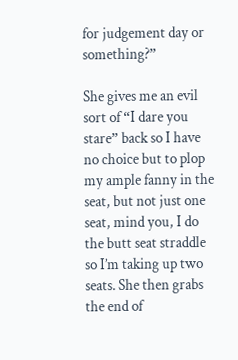for judgement day or something?”

She gives me an evil sort of “I dare you stare” back so I have no choice but to plop my ample fanny in the seat, but not just one seat, mind you, I do the butt seat straddle so I’m taking up two seats. She then grabs the end of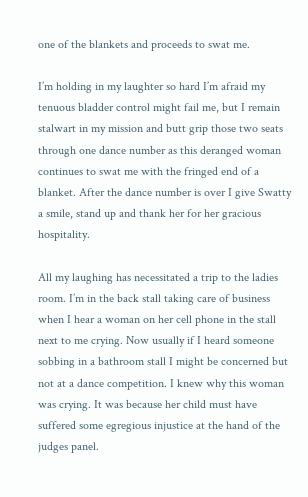one of the blankets and proceeds to swat me.

I’m holding in my laughter so hard I’m afraid my tenuous bladder control might fail me, but I remain stalwart in my mission and butt grip those two seats through one dance number as this deranged woman continues to swat me with the fringed end of a blanket. After the dance number is over I give Swatty a smile, stand up and thank her for her gracious hospitality.

All my laughing has necessitated a trip to the ladies room. I’m in the back stall taking care of business when I hear a woman on her cell phone in the stall next to me crying. Now usually if I heard someone sobbing in a bathroom stall I might be concerned but not at a dance competition. I knew why this woman was crying. It was because her child must have suffered some egregious injustice at the hand of the judges panel.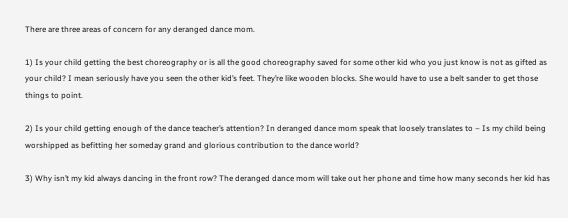There are three areas of concern for any deranged dance mom.

1) Is your child getting the best choreography or is all the good choreography saved for some other kid who you just know is not as gifted as your child? I mean seriously have you seen the other kid’s feet. They’re like wooden blocks. She would have to use a belt sander to get those things to point.

2) Is your child getting enough of the dance teacher’s attention? In deranged dance mom speak that loosely translates to – Is my child being worshipped as befitting her someday grand and glorious contribution to the dance world?

3) Why isn’t my kid always dancing in the front row? The deranged dance mom will take out her phone and time how many seconds her kid has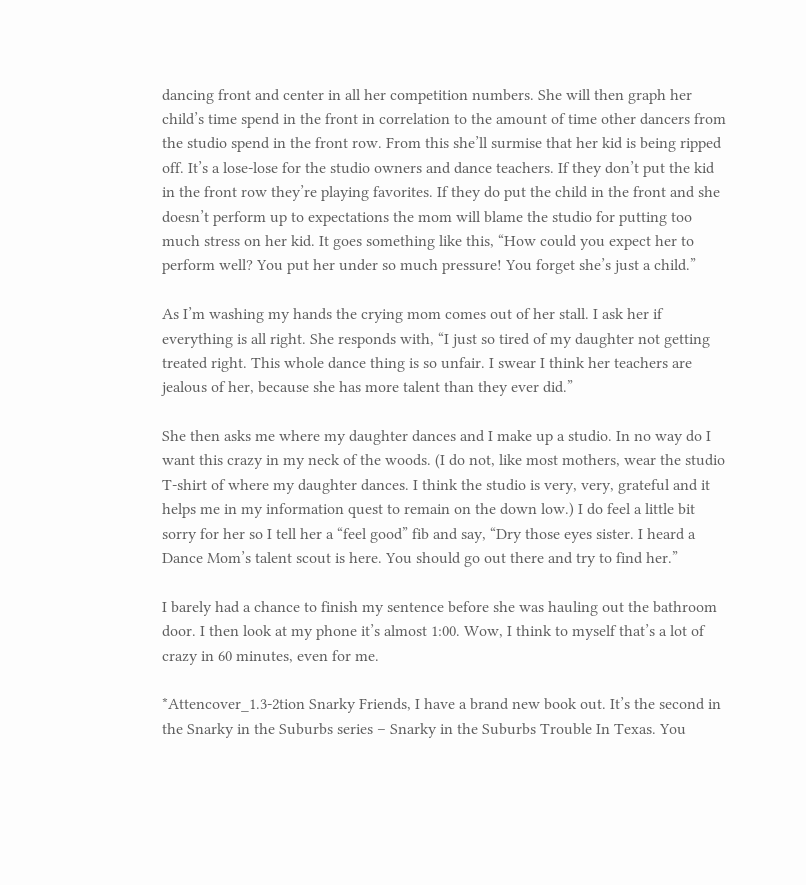dancing front and center in all her competition numbers. She will then graph her child’s time spend in the front in correlation to the amount of time other dancers from the studio spend in the front row. From this she’ll surmise that her kid is being ripped off. It’s a lose-lose for the studio owners and dance teachers. If they don’t put the kid in the front row they’re playing favorites. If they do put the child in the front and she doesn’t perform up to expectations the mom will blame the studio for putting too much stress on her kid. It goes something like this, “How could you expect her to perform well? You put her under so much pressure! You forget she’s just a child.”

As I’m washing my hands the crying mom comes out of her stall. I ask her if everything is all right. She responds with, “I just so tired of my daughter not getting treated right. This whole dance thing is so unfair. I swear I think her teachers are jealous of her, because she has more talent than they ever did.”

She then asks me where my daughter dances and I make up a studio. In no way do I want this crazy in my neck of the woods. (I do not, like most mothers, wear the studio T-shirt of where my daughter dances. I think the studio is very, very, grateful and it helps me in my information quest to remain on the down low.) I do feel a little bit sorry for her so I tell her a “feel good” fib and say, “Dry those eyes sister. I heard a Dance Mom’s talent scout is here. You should go out there and try to find her.”

I barely had a chance to finish my sentence before she was hauling out the bathroom door. I then look at my phone it’s almost 1:00. Wow, I think to myself that’s a lot of crazy in 60 minutes, even for me.

*Attencover_1.3-2tion Snarky Friends, I have a brand new book out. It’s the second in the Snarky in the Suburbs series – Snarky in the Suburbs Trouble In Texas. You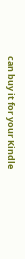can buy it for your Kindle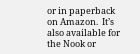or in paperback on Amazon.  It’s also available for the Nook or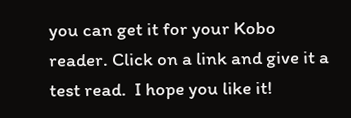you can get it for your Kobo reader. Click on a link and give it a test read.  I hope you like it!